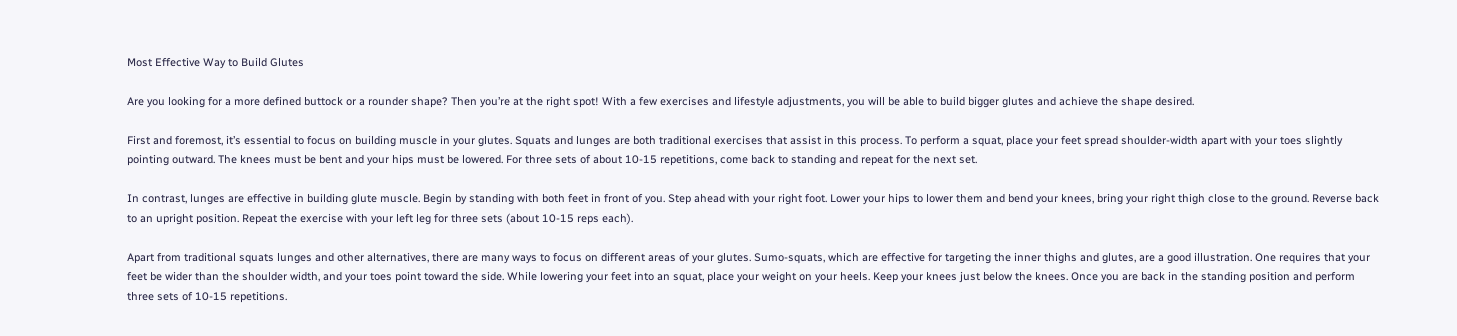Most Effective Way to Build Glutes

Are you looking for a more defined buttock or a rounder shape? Then you’re at the right spot! With a few exercises and lifestyle adjustments, you will be able to build bigger glutes and achieve the shape desired.

First and foremost, it’s essential to focus on building muscle in your glutes. Squats and lunges are both traditional exercises that assist in this process. To perform a squat, place your feet spread shoulder-width apart with your toes slightly pointing outward. The knees must be bent and your hips must be lowered. For three sets of about 10-15 repetitions, come back to standing and repeat for the next set.

In contrast, lunges are effective in building glute muscle. Begin by standing with both feet in front of you. Step ahead with your right foot. Lower your hips to lower them and bend your knees, bring your right thigh close to the ground. Reverse back to an upright position. Repeat the exercise with your left leg for three sets (about 10-15 reps each).

Apart from traditional squats lunges and other alternatives, there are many ways to focus on different areas of your glutes. Sumo-squats, which are effective for targeting the inner thighs and glutes, are a good illustration. One requires that your feet be wider than the shoulder width, and your toes point toward the side. While lowering your feet into an squat, place your weight on your heels. Keep your knees just below the knees. Once you are back in the standing position and perform three sets of 10-15 repetitions.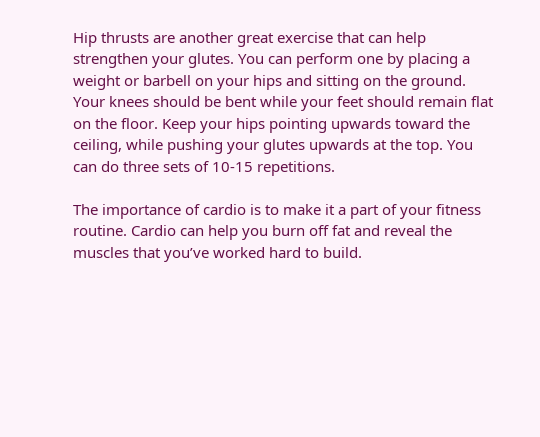Hip thrusts are another great exercise that can help strengthen your glutes. You can perform one by placing a weight or barbell on your hips and sitting on the ground. Your knees should be bent while your feet should remain flat on the floor. Keep your hips pointing upwards toward the ceiling, while pushing your glutes upwards at the top. You can do three sets of 10-15 repetitions.

The importance of cardio is to make it a part of your fitness routine. Cardio can help you burn off fat and reveal the muscles that you’ve worked hard to build.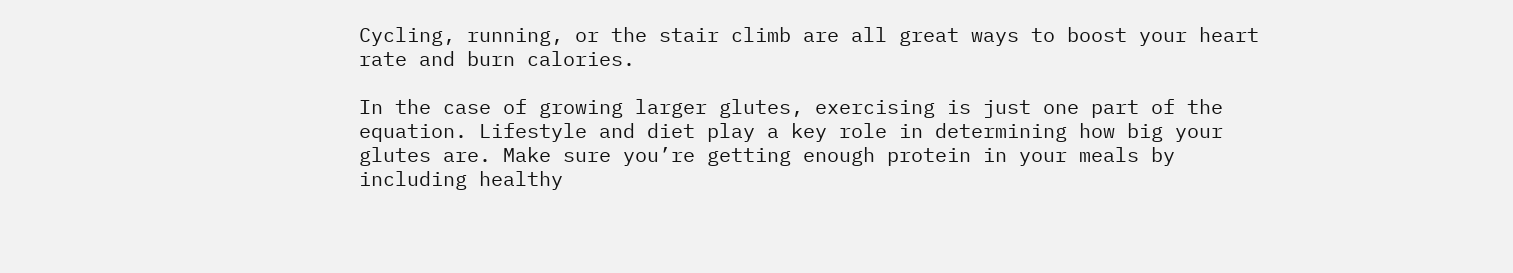Cycling, running, or the stair climb are all great ways to boost your heart rate and burn calories.

In the case of growing larger glutes, exercising is just one part of the equation. Lifestyle and diet play a key role in determining how big your glutes are. Make sure you’re getting enough protein in your meals by including healthy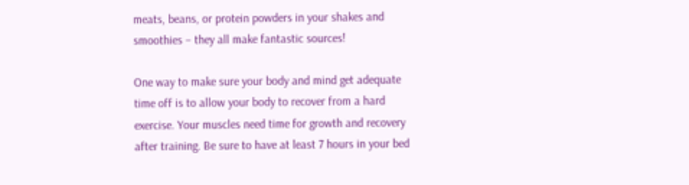meats, beans, or protein powders in your shakes and smoothies – they all make fantastic sources!

One way to make sure your body and mind get adequate time off is to allow your body to recover from a hard exercise. Your muscles need time for growth and recovery after training. Be sure to have at least 7 hours in your bed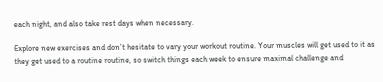each night, and also take rest days when necessary.

Explore new exercises and don’t hesitate to vary your workout routine. Your muscles will get used to it as they get used to a routine routine, so switch things each week to ensure maximal challenge and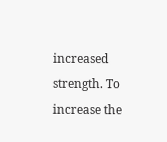increased strength. To increase the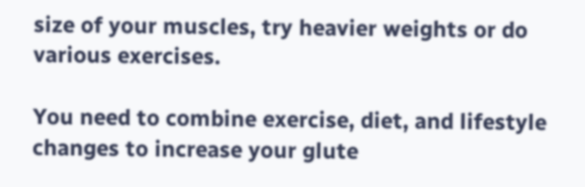size of your muscles, try heavier weights or do various exercises.

You need to combine exercise, diet, and lifestyle changes to increase your glute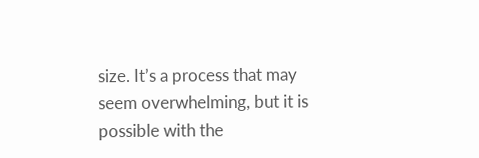size. It’s a process that may seem overwhelming, but it is possible with the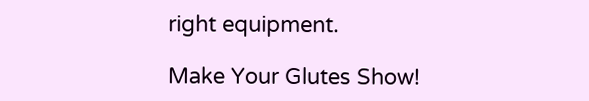right equipment.

Make Your Glutes Show!